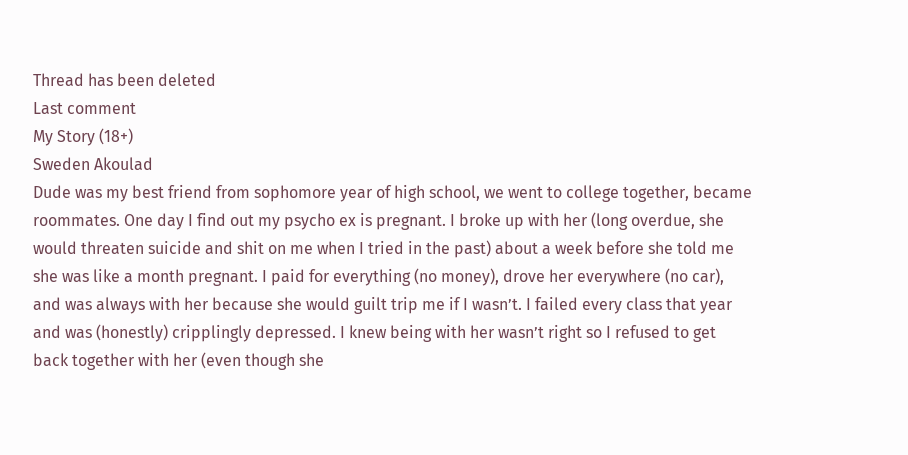Thread has been deleted
Last comment
My Story (18+)
Sweden Akoulad
Dude was my best friend from sophomore year of high school, we went to college together, became roommates. One day I find out my psycho ex is pregnant. I broke up with her (long overdue, she would threaten suicide and shit on me when I tried in the past) about a week before she told me she was like a month pregnant. I paid for everything (no money), drove her everywhere (no car), and was always with her because she would guilt trip me if I wasn’t. I failed every class that year and was (honestly) cripplingly depressed. I knew being with her wasn’t right so I refused to get back together with her (even though she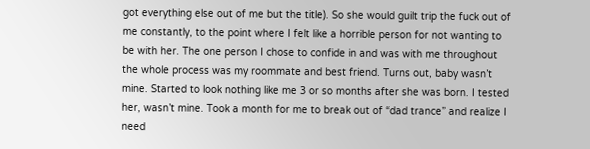got everything else out of me but the title). So she would guilt trip the fuck out of me constantly, to the point where I felt like a horrible person for not wanting to be with her. The one person I chose to confide in and was with me throughout the whole process was my roommate and best friend. Turns out, baby wasn’t mine. Started to look nothing like me 3 or so months after she was born. I tested her, wasn’t mine. Took a month for me to break out of “dad trance” and realize I need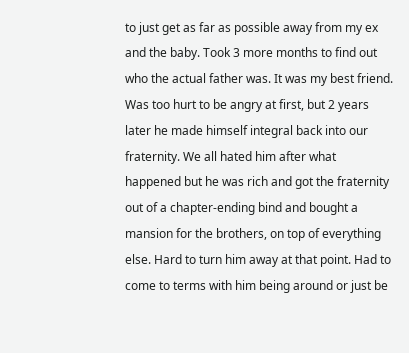to just get as far as possible away from my ex and the baby. Took 3 more months to find out who the actual father was. It was my best friend. Was too hurt to be angry at first, but 2 years later he made himself integral back into our fraternity. We all hated him after what happened but he was rich and got the fraternity out of a chapter-ending bind and bought a mansion for the brothers, on top of everything else. Hard to turn him away at that point. Had to come to terms with him being around or just be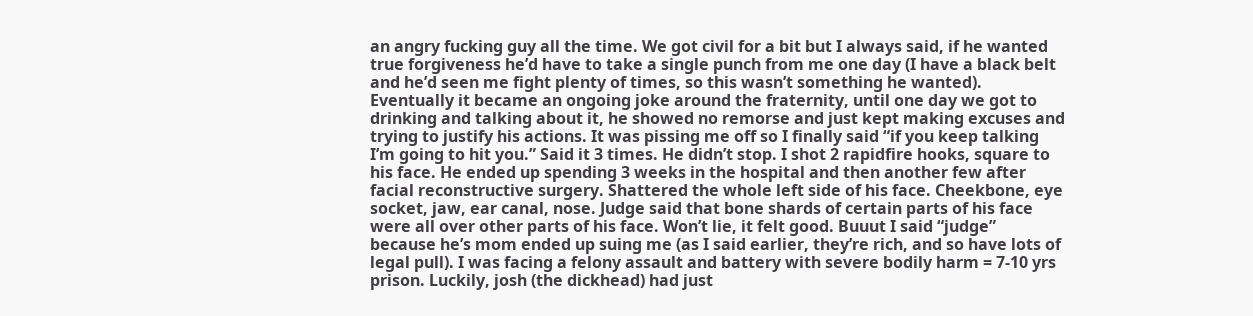an angry fucking guy all the time. We got civil for a bit but I always said, if he wanted true forgiveness he’d have to take a single punch from me one day (I have a black belt and he’d seen me fight plenty of times, so this wasn’t something he wanted). Eventually it became an ongoing joke around the fraternity, until one day we got to drinking and talking about it, he showed no remorse and just kept making excuses and trying to justify his actions. It was pissing me off so I finally said “if you keep talking I’m going to hit you.” Said it 3 times. He didn’t stop. I shot 2 rapidfire hooks, square to his face. He ended up spending 3 weeks in the hospital and then another few after facial reconstructive surgery. Shattered the whole left side of his face. Cheekbone, eye socket, jaw, ear canal, nose. Judge said that bone shards of certain parts of his face were all over other parts of his face. Won’t lie, it felt good. Buuut I said “judge” because he’s mom ended up suing me (as I said earlier, they’re rich, and so have lots of legal pull). I was facing a felony assault and battery with severe bodily harm = 7-10 yrs prison. Luckily, josh (the dickhead) had just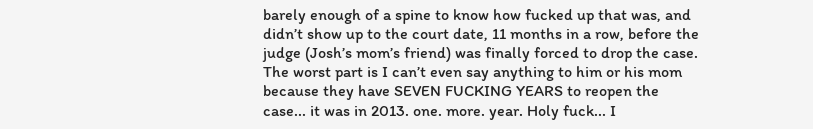barely enough of a spine to know how fucked up that was, and didn’t show up to the court date, 11 months in a row, before the judge (Josh’s mom’s friend) was finally forced to drop the case. The worst part is I can’t even say anything to him or his mom because they have SEVEN FUCKING YEARS to reopen the case... it was in 2013. one. more. year. Holy fuck... I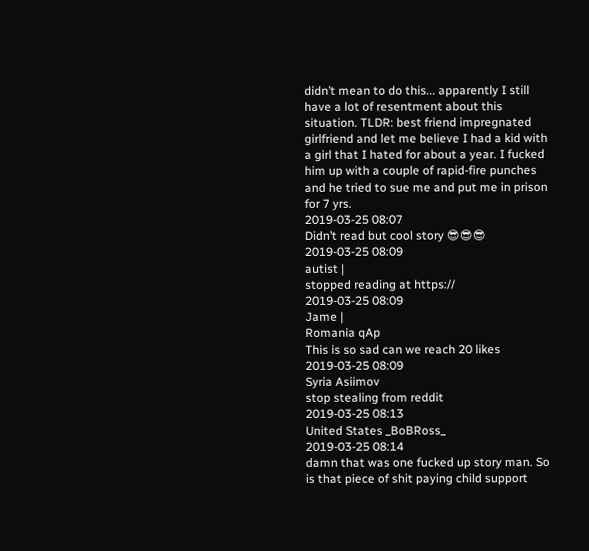didn’t mean to do this... apparently I still have a lot of resentment about this situation. TLDR: best friend impregnated girlfriend and let me believe I had a kid with a girl that I hated for about a year. I fucked him up with a couple of rapid-fire punches and he tried to sue me and put me in prison for 7 yrs.
2019-03-25 08:07
Didn’t read but cool story 😎😎😎
2019-03-25 08:09
autist |
stopped reading at https://
2019-03-25 08:09
Jame |
Romania qAp
This is so sad can we reach 20 likes
2019-03-25 08:09
Syria Asiimov
stop stealing from reddit
2019-03-25 08:13
United States _BoBRoss_
2019-03-25 08:14
damn that was one fucked up story man. So is that piece of shit paying child support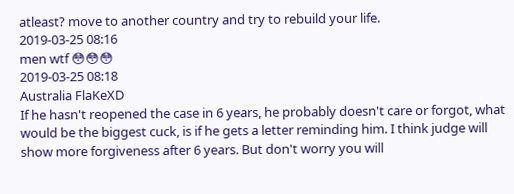atleast? move to another country and try to rebuild your life.
2019-03-25 08:16
men wtf 😳😳😳
2019-03-25 08:18
Australia FlaKeXD
If he hasn't reopened the case in 6 years, he probably doesn't care or forgot, what would be the biggest cuck, is if he gets a letter reminding him. I think judge will show more forgiveness after 6 years. But don't worry you will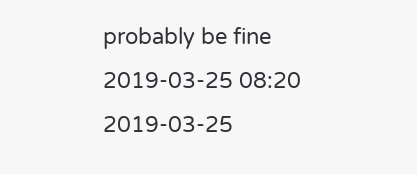probably be fine
2019-03-25 08:20
2019-03-25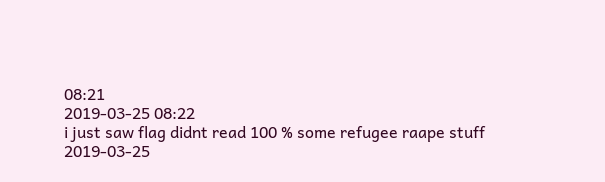08:21
2019-03-25 08:22
i just saw flag didnt read 100 % some refugee raape stuff
2019-03-25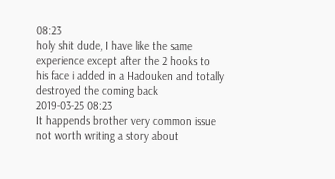08:23
holy shit dude, I have like the same experience except after the 2 hooks to his face i added in a Hadouken and totally destroyed the coming back
2019-03-25 08:23
It happends brother very common issue not worth writing a story about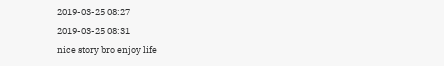2019-03-25 08:27
2019-03-25 08:31
nice story bro enjoy life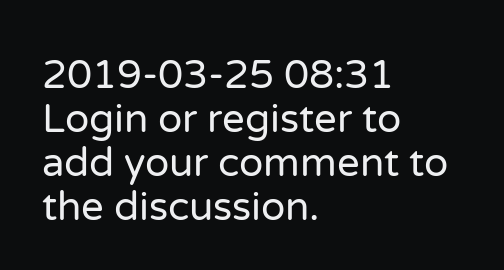2019-03-25 08:31
Login or register to add your comment to the discussion.